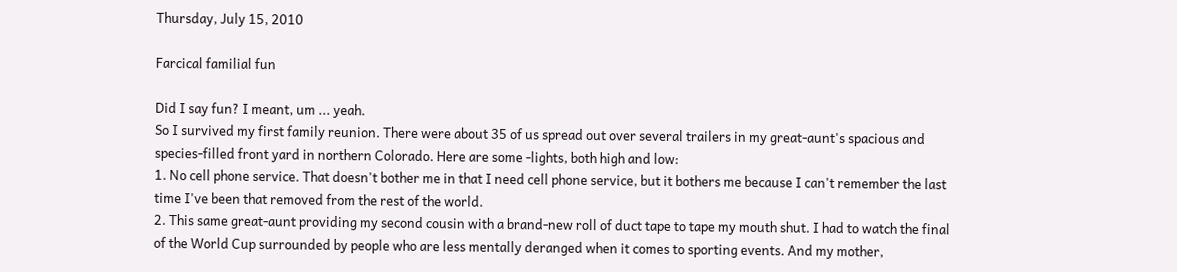Thursday, July 15, 2010

Farcical familial fun

Did I say fun? I meant, um ... yeah.
So I survived my first family reunion. There were about 35 of us spread out over several trailers in my great-aunt's spacious and species-filled front yard in northern Colorado. Here are some -lights, both high and low:
1. No cell phone service. That doesn't bother me in that I need cell phone service, but it bothers me because I can't remember the last time I've been that removed from the rest of the world.
2. This same great-aunt providing my second cousin with a brand-new roll of duct tape to tape my mouth shut. I had to watch the final of the World Cup surrounded by people who are less mentally deranged when it comes to sporting events. And my mother,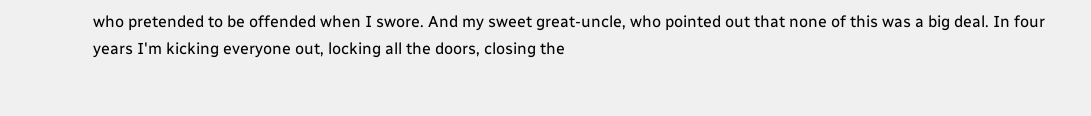who pretended to be offended when I swore. And my sweet great-uncle, who pointed out that none of this was a big deal. In four years I'm kicking everyone out, locking all the doors, closing the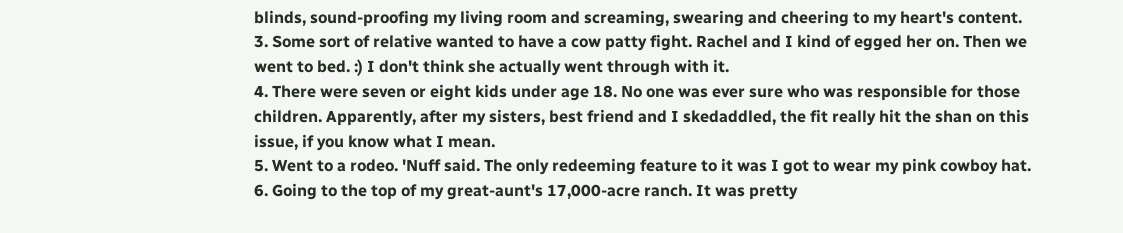blinds, sound-proofing my living room and screaming, swearing and cheering to my heart's content.
3. Some sort of relative wanted to have a cow patty fight. Rachel and I kind of egged her on. Then we went to bed. :) I don't think she actually went through with it.
4. There were seven or eight kids under age 18. No one was ever sure who was responsible for those children. Apparently, after my sisters, best friend and I skedaddled, the fit really hit the shan on this issue, if you know what I mean.
5. Went to a rodeo. 'Nuff said. The only redeeming feature to it was I got to wear my pink cowboy hat.
6. Going to the top of my great-aunt's 17,000-acre ranch. It was pretty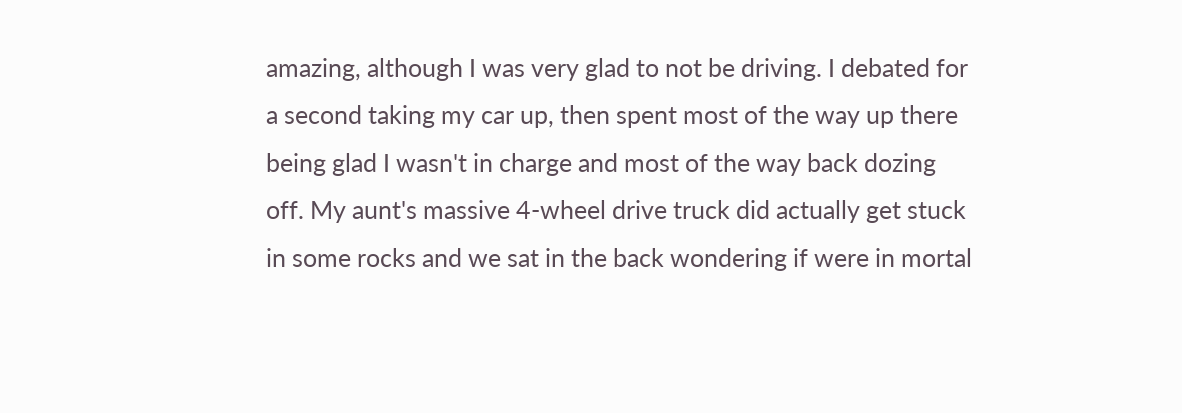amazing, although I was very glad to not be driving. I debated for a second taking my car up, then spent most of the way up there being glad I wasn't in charge and most of the way back dozing off. My aunt's massive 4-wheel drive truck did actually get stuck in some rocks and we sat in the back wondering if were in mortal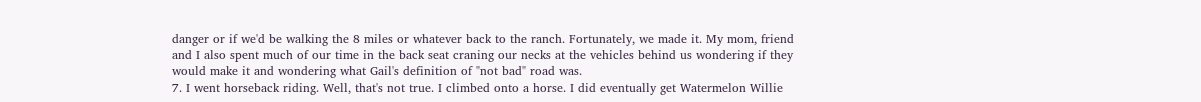danger or if we'd be walking the 8 miles or whatever back to the ranch. Fortunately, we made it. My mom, friend and I also spent much of our time in the back seat craning our necks at the vehicles behind us wondering if they would make it and wondering what Gail's definition of "not bad" road was.
7. I went horseback riding. Well, that's not true. I climbed onto a horse. I did eventually get Watermelon Willie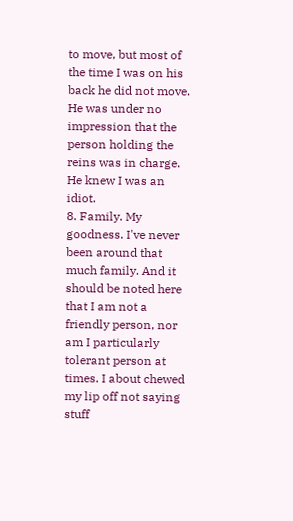to move, but most of the time I was on his back he did not move. He was under no impression that the person holding the reins was in charge. He knew I was an idiot.
8. Family. My goodness. I've never been around that much family. And it should be noted here that I am not a friendly person, nor am I particularly tolerant person at times. I about chewed my lip off not saying stuff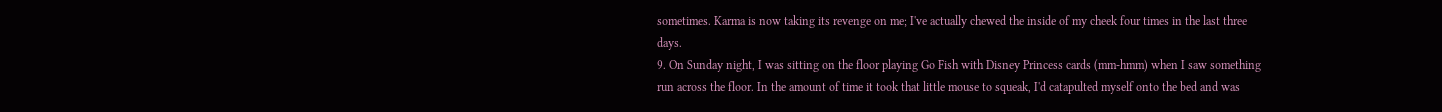sometimes. Karma is now taking its revenge on me; I've actually chewed the inside of my cheek four times in the last three days.
9. On Sunday night, I was sitting on the floor playing Go Fish with Disney Princess cards (mm-hmm) when I saw something run across the floor. In the amount of time it took that little mouse to squeak, I'd catapulted myself onto the bed and was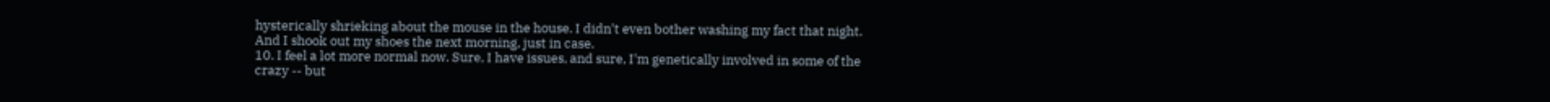hysterically shrieking about the mouse in the house. I didn't even bother washing my fact that night. And I shook out my shoes the next morning, just in case.
10. I feel a lot more normal now. Sure, I have issues, and sure, I'm genetically involved in some of the crazy -- but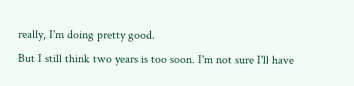really, I'm doing pretty good.
But I still think two years is too soon. I'm not sure I'll have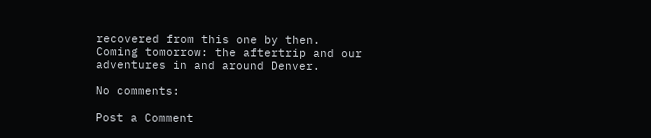recovered from this one by then.
Coming tomorrow: the aftertrip and our adventures in and around Denver.

No comments:

Post a Comment